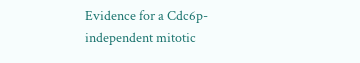Evidence for a Cdc6p-independent mitotic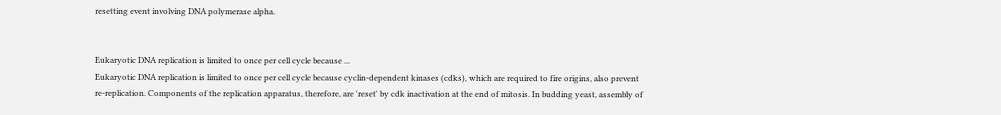resetting event involving DNA polymerase alpha.


Eukaryotic DNA replication is limited to once per cell cycle because ...
Eukaryotic DNA replication is limited to once per cell cycle because cyclin-dependent kinases (cdks), which are required to fire origins, also prevent re-replication. Components of the replication apparatus, therefore, are 'reset' by cdk inactivation at the end of mitosis. In budding yeast, assembly of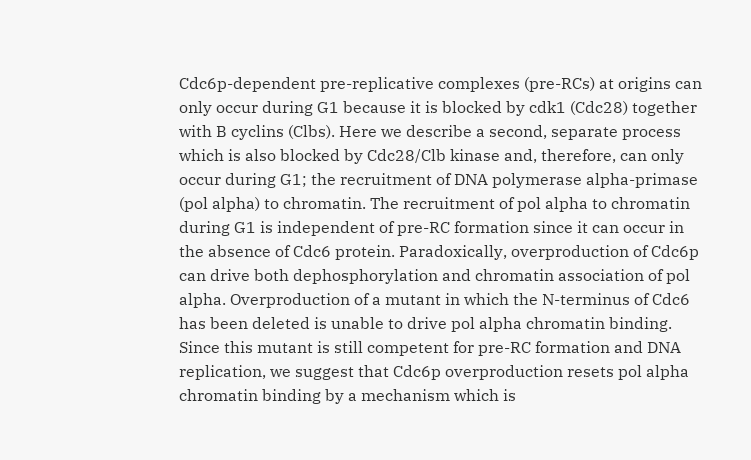Cdc6p-dependent pre-replicative complexes (pre-RCs) at origins can only occur during G1 because it is blocked by cdk1 (Cdc28) together with B cyclins (Clbs). Here we describe a second, separate process which is also blocked by Cdc28/Clb kinase and, therefore, can only occur during G1; the recruitment of DNA polymerase alpha-primase (pol alpha) to chromatin. The recruitment of pol alpha to chromatin during G1 is independent of pre-RC formation since it can occur in the absence of Cdc6 protein. Paradoxically, overproduction of Cdc6p can drive both dephosphorylation and chromatin association of pol alpha. Overproduction of a mutant in which the N-terminus of Cdc6 has been deleted is unable to drive pol alpha chromatin binding. Since this mutant is still competent for pre-RC formation and DNA replication, we suggest that Cdc6p overproduction resets pol alpha chromatin binding by a mechanism which is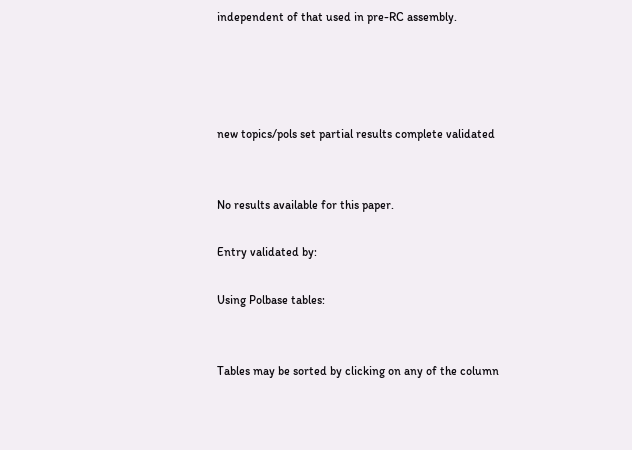independent of that used in pre-RC assembly.




new topics/pols set partial results complete validated


No results available for this paper.

Entry validated by:

Using Polbase tables:


Tables may be sorted by clicking on any of the column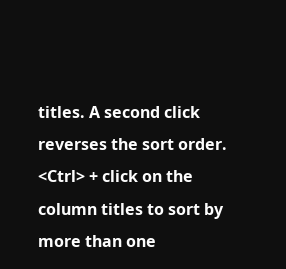titles. A second click reverses the sort order. <Ctrl> + click on the column titles to sort by more than one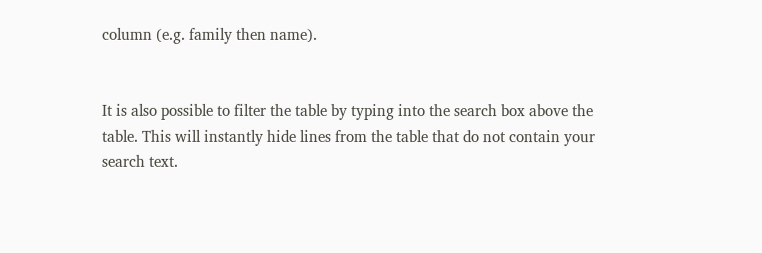column (e.g. family then name).


It is also possible to filter the table by typing into the search box above the table. This will instantly hide lines from the table that do not contain your search text.